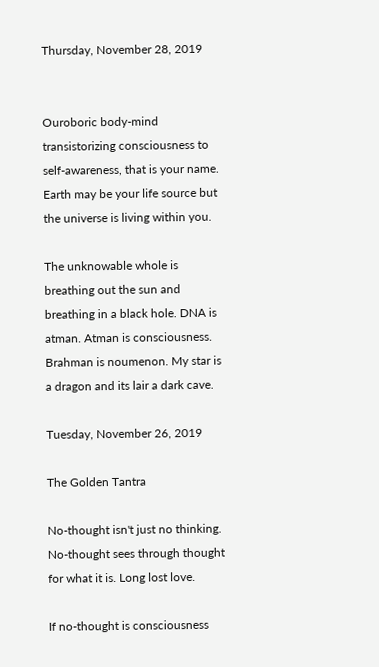Thursday, November 28, 2019


Ouroboric body-mind transistorizing consciousness to self-awareness, that is your name. Earth may be your life source but the universe is living within you.

The unknowable whole is breathing out the sun and breathing in a black hole. DNA is atman. Atman is consciousness. Brahman is noumenon. My star is a dragon and its lair a dark cave.

Tuesday, November 26, 2019

The Golden Tantra

No-thought isn't just no thinking. No-thought sees through thought for what it is. Long lost love.

If no-thought is consciousness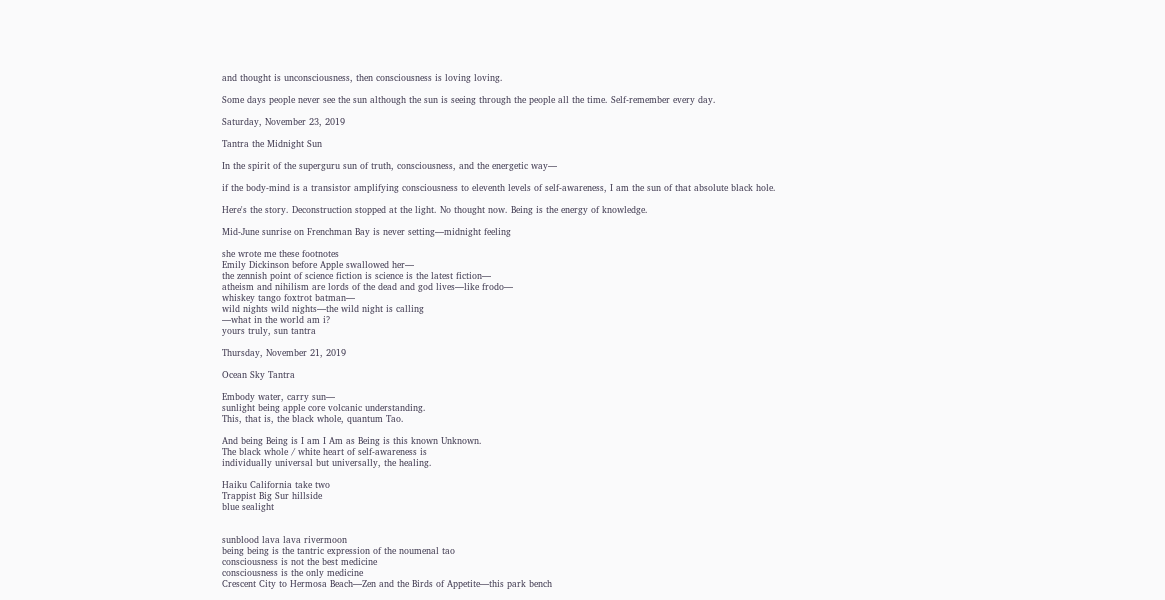and thought is unconsciousness, then consciousness is loving loving.

Some days people never see the sun although the sun is seeing through the people all the time. Self-remember every day.

Saturday, November 23, 2019

Tantra the Midnight Sun

In the spirit of the superguru sun of truth, consciousness, and the energetic way—

if the body-mind is a transistor amplifying consciousness to eleventh levels of self-awareness, I am the sun of that absolute black hole.

Here's the story. Deconstruction stopped at the light. No thought now. Being is the energy of knowledge.

Mid-June sunrise on Frenchman Bay is never setting—midnight feeling

she wrote me these footnotes
Emily Dickinson before Apple swallowed her—
the zennish point of science fiction is science is the latest fiction—
atheism and nihilism are lords of the dead and god lives—like frodo—
whiskey tango foxtrot batman—
wild nights wild nights—the wild night is calling
—what in the world am i?
yours truly, sun tantra

Thursday, November 21, 2019

Ocean Sky Tantra

Embody water, carry sun—
sunlight being apple core volcanic understanding.
This, that is, the black whole, quantum Tao.

And being Being is I am I Am as Being is this known Unknown.
The black whole / white heart of self-awareness is
individually universal but universally, the healing.

Haiku California take two
Trappist Big Sur hillside
blue sealight


sunblood lava lava rivermoon
being being is the tantric expression of the noumenal tao
consciousness is not the best medicine
consciousness is the only medicine
Crescent City to Hermosa Beach—Zen and the Birds of Appetite—this park bench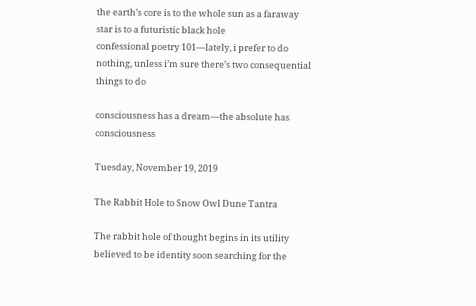the earth’s core is to the whole sun as a faraway star is to a futuristic black hole
confessional poetry 101—lately, i prefer to do nothing, unless i’m sure there’s two consequential things to do

consciousness has a dream—the absolute has consciousness

Tuesday, November 19, 2019

The Rabbit Hole to Snow Owl Dune Tantra

The rabbit hole of thought begins in its utility believed to be identity soon searching for the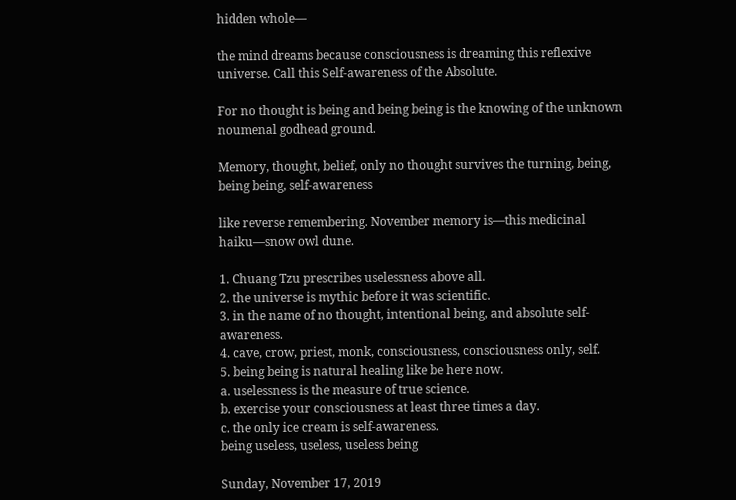hidden whole—

the mind dreams because consciousness is dreaming this reflexive universe. Call this Self-awareness of the Absolute.

For no thought is being and being being is the knowing of the unknown noumenal godhead ground.

Memory, thought, belief, only no thought survives the turning, being, being being, self-awareness

like reverse remembering. November memory is—this medicinal haiku—snow owl dune.

1. Chuang Tzu prescribes uselessness above all.
2. the universe is mythic before it was scientific.
3. in the name of no thought, intentional being, and absolute self-awareness.
4. cave, crow, priest, monk, consciousness, consciousness only, self.
5. being being is natural healing like be here now.
a. uselessness is the measure of true science.
b. exercise your consciousness at least three times a day.
c. the only ice cream is self-awareness.
being useless, useless, useless being

Sunday, November 17, 2019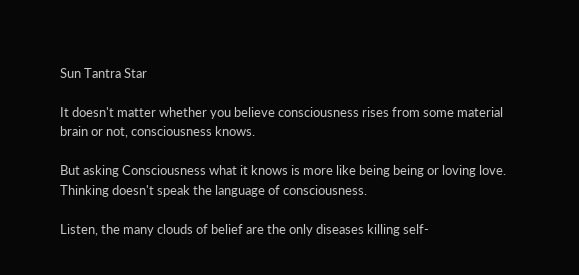Sun Tantra Star

It doesn't matter whether you believe consciousness rises from some material brain or not, consciousness knows.

But asking Consciousness what it knows is more like being being or loving love. Thinking doesn't speak the language of consciousness.

Listen, the many clouds of belief are the only diseases killing self-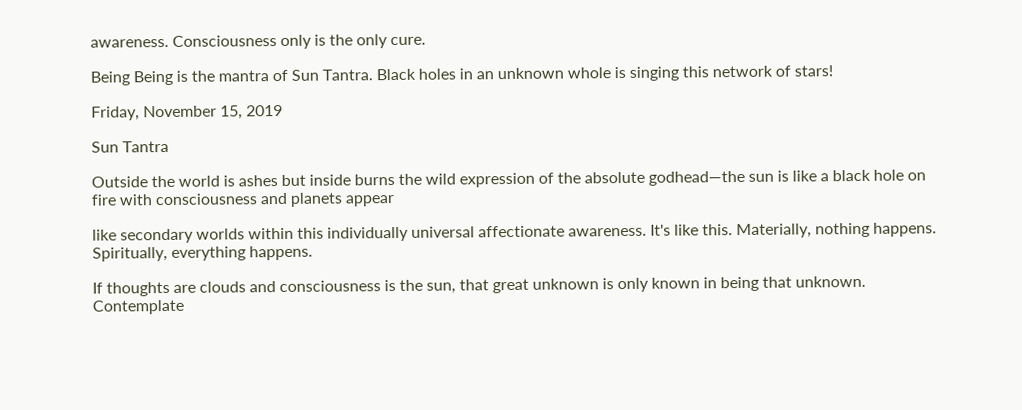awareness. Consciousness only is the only cure.

Being Being is the mantra of Sun Tantra. Black holes in an unknown whole is singing this network of stars!

Friday, November 15, 2019

Sun Tantra

Outside the world is ashes but inside burns the wild expression of the absolute godhead—the sun is like a black hole on fire with consciousness and planets appear

like secondary worlds within this individually universal affectionate awareness. It's like this. Materially, nothing happens. Spiritually, everything happens.

If thoughts are clouds and consciousness is the sun, that great unknown is only known in being that unknown. Contemplate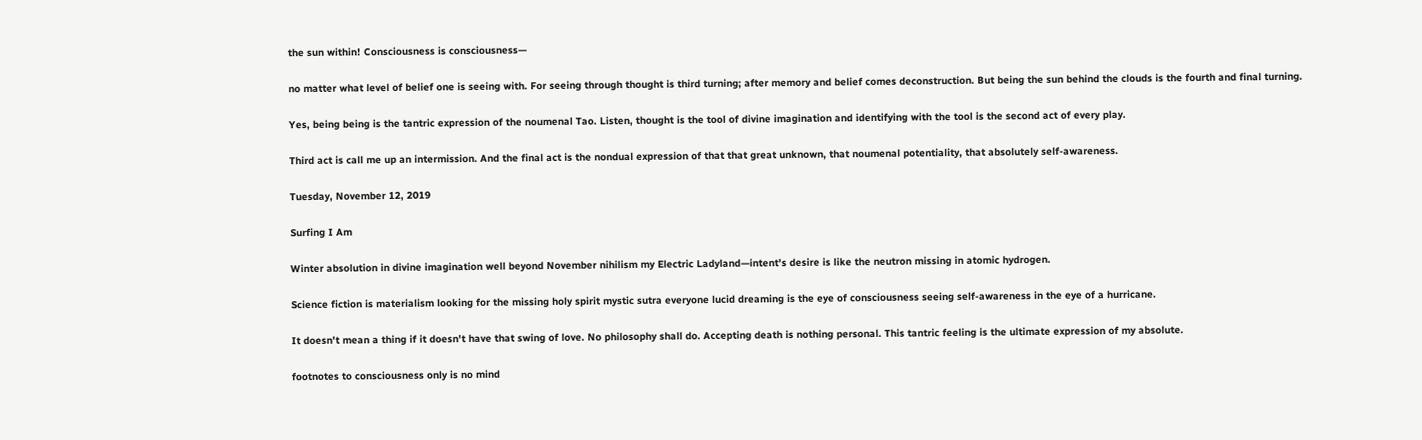the sun within! Consciousness is consciousness—

no matter what level of belief one is seeing with. For seeing through thought is third turning; after memory and belief comes deconstruction. But being the sun behind the clouds is the fourth and final turning.

Yes, being being is the tantric expression of the noumenal Tao. Listen, thought is the tool of divine imagination and identifying with the tool is the second act of every play.

Third act is call me up an intermission. And the final act is the nondual expression of that that great unknown, that noumenal potentiality, that absolutely self-awareness.

Tuesday, November 12, 2019

Surfing I Am

Winter absolution in divine imagination well beyond November nihilism my Electric Ladyland—intent's desire is like the neutron missing in atomic hydrogen.

Science fiction is materialism looking for the missing holy spirit mystic sutra everyone lucid dreaming is the eye of consciousness seeing self-awareness in the eye of a hurricane.

It doesn't mean a thing if it doesn't have that swing of love. No philosophy shall do. Accepting death is nothing personal. This tantric feeling is the ultimate expression of my absolute.

footnotes to consciousness only is no mind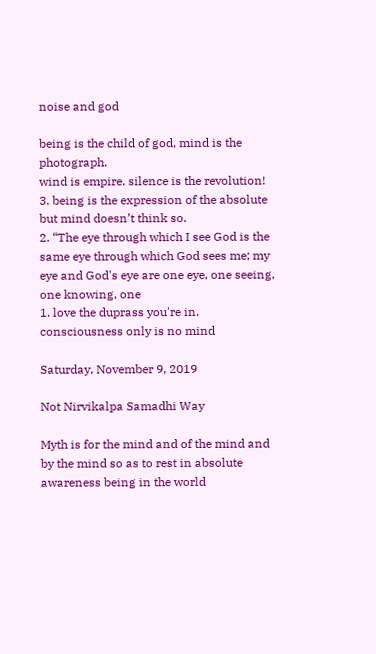noise and god

being is the child of god, mind is the photograph.
wind is empire. silence is the revolution!
3. being is the expression of the absolute but mind doesn’t think so.
2. “The eye through which I see God is the same eye through which God sees me; my eye and God's eye are one eye, one seeing, one knowing, one
1. love the duprass you're in.
consciousness only is no mind

Saturday, November 9, 2019

Not Nirvikalpa Samadhi Way

Myth is for the mind and of the mind and by the mind so as to rest in absolute awareness being in the world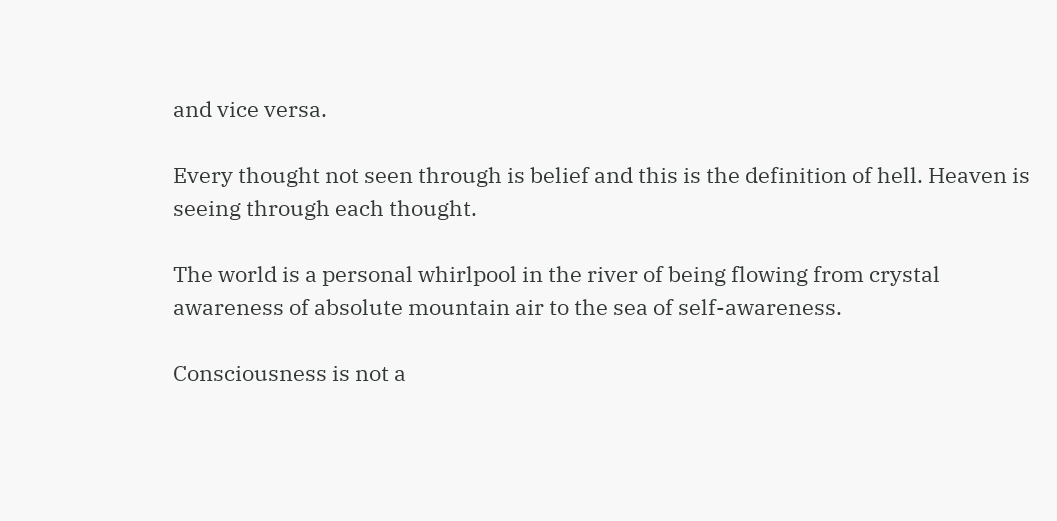and vice versa.

Every thought not seen through is belief and this is the definition of hell. Heaven is seeing through each thought.

The world is a personal whirlpool in the river of being flowing from crystal awareness of absolute mountain air to the sea of self-awareness.

Consciousness is not a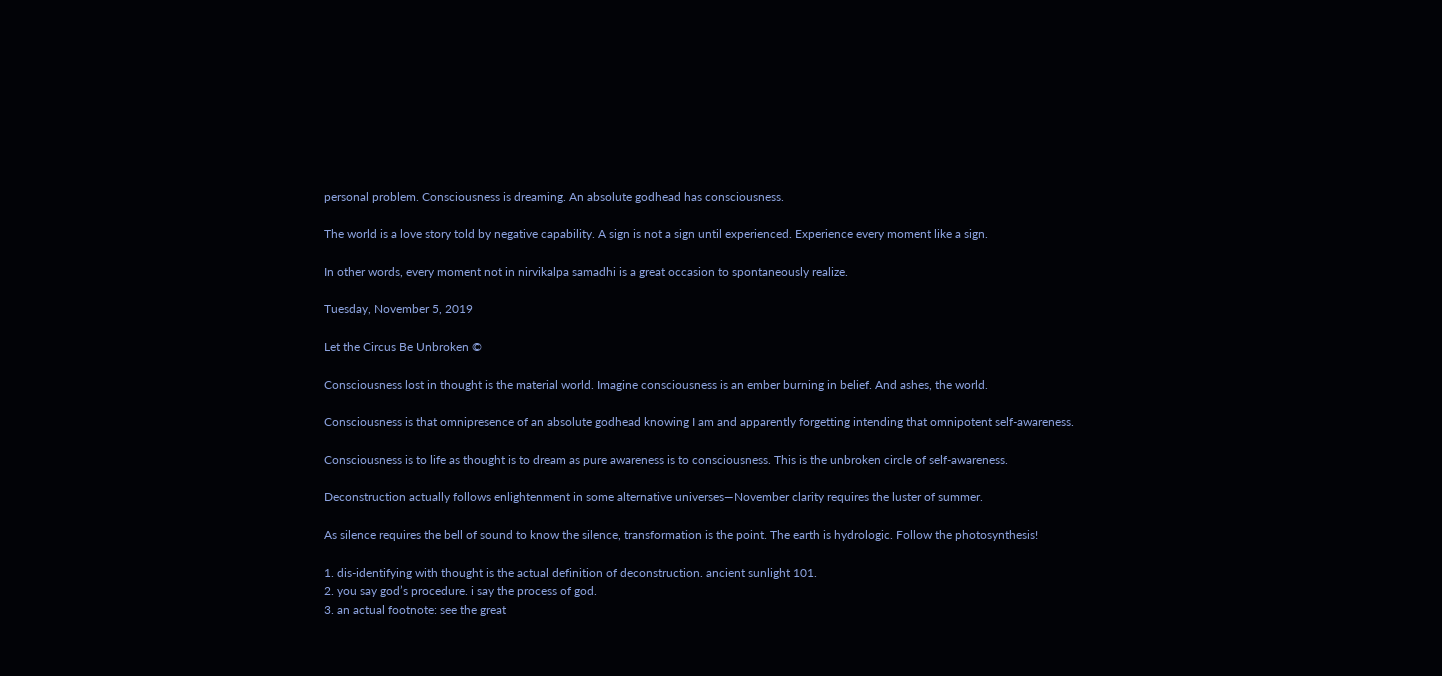personal problem. Consciousness is dreaming. An absolute godhead has consciousness.

The world is a love story told by negative capability. A sign is not a sign until experienced. Experience every moment like a sign.

In other words, every moment not in nirvikalpa samadhi is a great occasion to spontaneously realize.

Tuesday, November 5, 2019

Let the Circus Be Unbroken ©

Consciousness lost in thought is the material world. Imagine consciousness is an ember burning in belief. And ashes, the world.

Consciousness is that omnipresence of an absolute godhead knowing I am and apparently forgetting intending that omnipotent self-awareness.

Consciousness is to life as thought is to dream as pure awareness is to consciousness. This is the unbroken circle of self-awareness.

Deconstruction actually follows enlightenment in some alternative universes—November clarity requires the luster of summer.

As silence requires the bell of sound to know the silence, transformation is the point. The earth is hydrologic. Follow the photosynthesis!

1. dis-identifying with thought is the actual definition of deconstruction. ancient sunlight 101.
2. you say god’s procedure. i say the process of god.
3. an actual footnote: see the great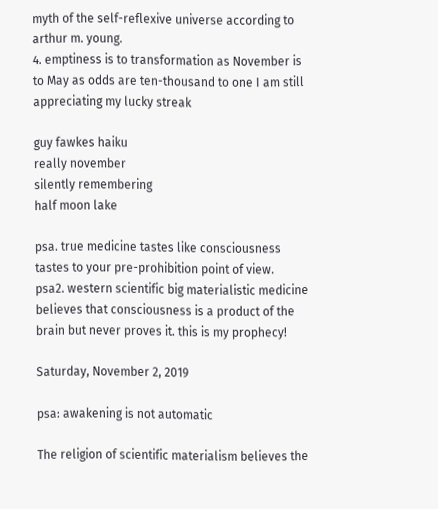myth of the self-reflexive universe according to arthur m. young.
4. emptiness is to transformation as November is to May as odds are ten-thousand to one I am still appreciating my lucky streak

guy fawkes haiku
really november
silently remembering
half moon lake

psa. true medicine tastes like consciousness tastes to your pre-prohibition point of view.
psa2. western scientific big materialistic medicine believes that consciousness is a product of the brain but never proves it. this is my prophecy!

Saturday, November 2, 2019

psa: awakening is not automatic

The religion of scientific materialism believes the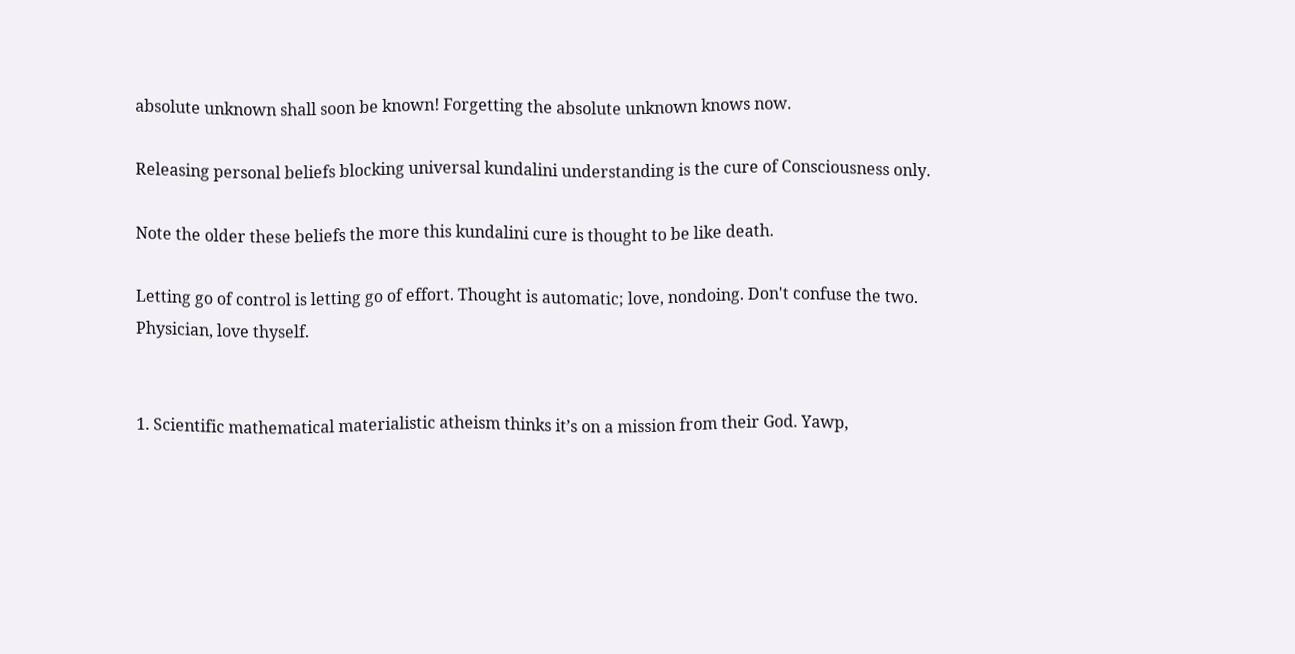absolute unknown shall soon be known! Forgetting the absolute unknown knows now.

Releasing personal beliefs blocking universal kundalini understanding is the cure of Consciousness only.

Note the older these beliefs the more this kundalini cure is thought to be like death.

Letting go of control is letting go of effort. Thought is automatic; love, nondoing. Don't confuse the two. Physician, love thyself.


1. Scientific mathematical materialistic atheism thinks it’s on a mission from their God. Yawp,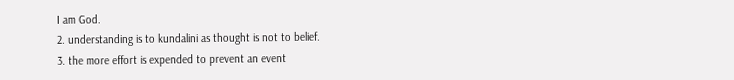I am God.
2. understanding is to kundalini as thought is not to belief.
3. the more effort is expended to prevent an event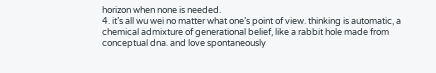horizon when none is needed.
4. it’s all wu wei no matter what one’s point of view. thinking is automatic, a chemical admixture of generational belief, like a rabbit hole made from conceptual dna. and love spontaneously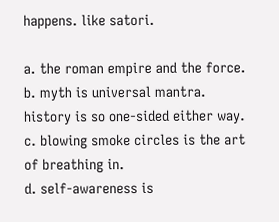happens. like satori.

a. the roman empire and the force.
b. myth is universal mantra. history is so one-sided either way.
c. blowing smoke circles is the art of breathing in.
d. self-awareness is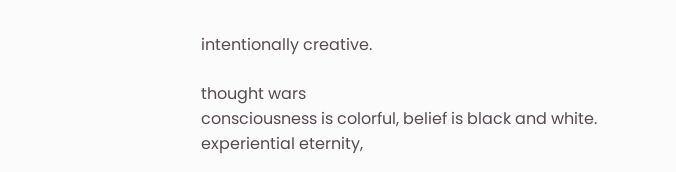intentionally creative.

thought wars
consciousness is colorful, belief is black and white.
experiential eternity,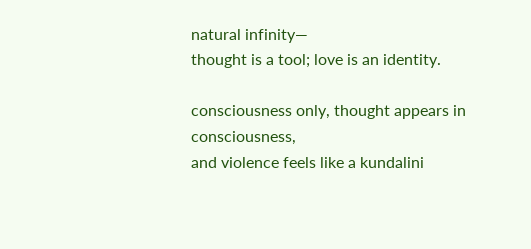natural infinity—
thought is a tool; love is an identity.

consciousness only, thought appears in consciousness,
and violence feels like a kundalini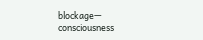blockage—
consciousness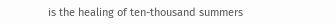is the healing of ten-thousand summers